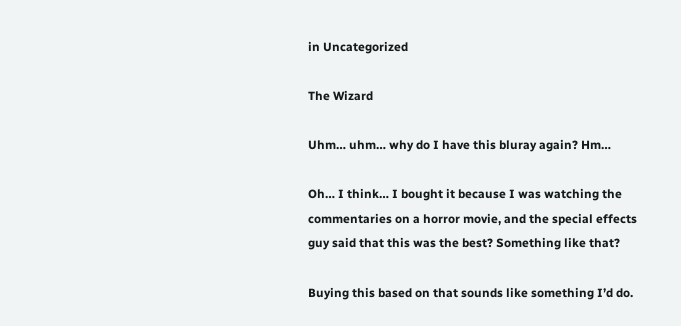in Uncategorized

The Wizard

Uhm… uhm… why do I have this bluray again? Hm…

Oh… I think… I bought it because I was watching the commentaries on a horror movie, and the special effects guy said that this was the best? Something like that?

Buying this based on that sounds like something I’d do.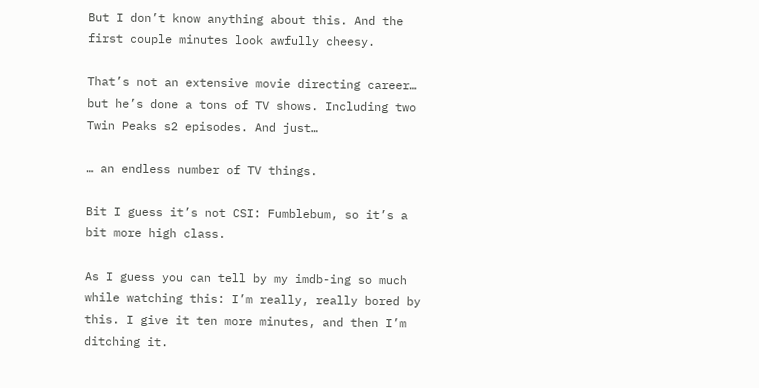But I don’t know anything about this. And the first couple minutes look awfully cheesy.

That’s not an extensive movie directing career… but he’s done a tons of TV shows. Including two Twin Peaks s2 episodes. And just…

… an endless number of TV things.

Bit I guess it’s not CSI: Fumblebum, so it’s a bit more high class.

As I guess you can tell by my imdb-ing so much while watching this: I’m really, really bored by this. I give it ten more minutes, and then I’m ditching it.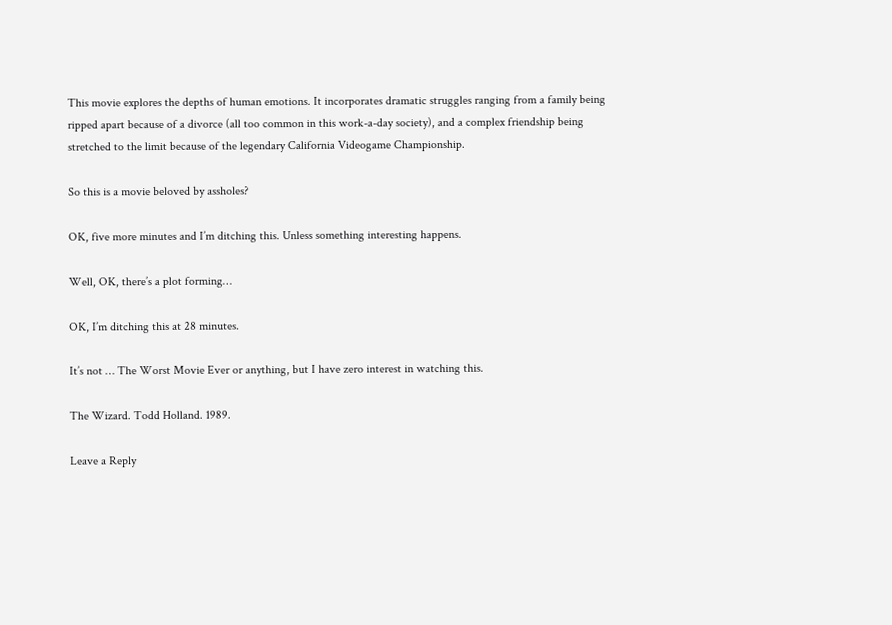This movie explores the depths of human emotions. It incorporates dramatic struggles ranging from a family being ripped apart because of a divorce (all too common in this work-a-day society), and a complex friendship being stretched to the limit because of the legendary California Videogame Championship.

So this is a movie beloved by assholes?

OK, five more minutes and I’m ditching this. Unless something interesting happens.

Well, OK, there’s a plot forming…

OK, I’m ditching this at 28 minutes.

It’s not … The Worst Movie Ever or anything, but I have zero interest in watching this.

The Wizard. Todd Holland. 1989.

Leave a Reply